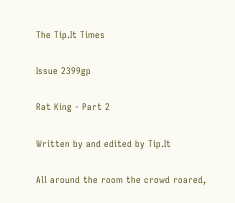The Tip.It Times

Issue 2399gp

Rat King - Part 2

Written by and edited by Tip.It

All around the room the crowd roared,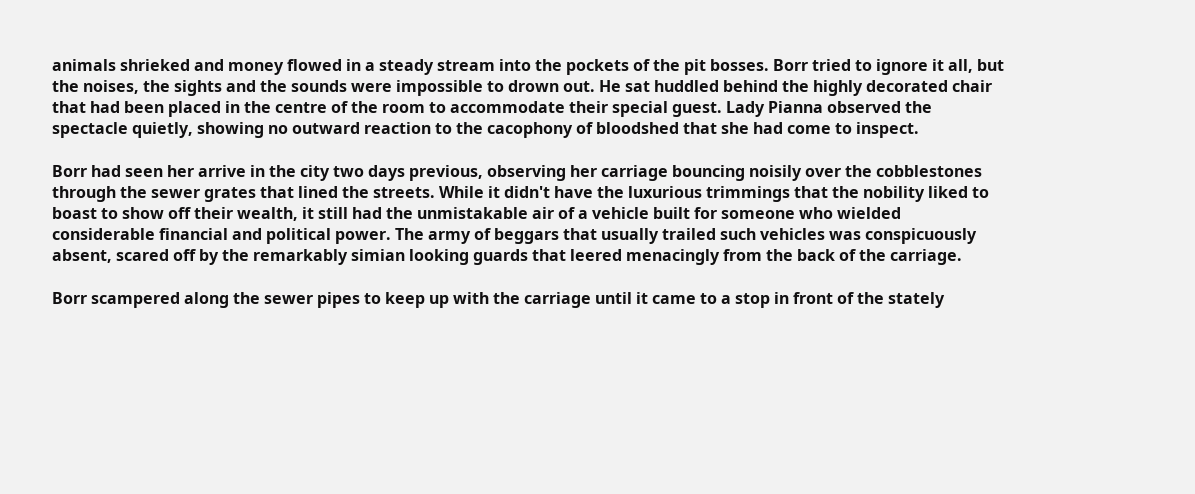animals shrieked and money flowed in a steady stream into the pockets of the pit bosses. Borr tried to ignore it all, but the noises, the sights and the sounds were impossible to drown out. He sat huddled behind the highly decorated chair that had been placed in the centre of the room to accommodate their special guest. Lady Pianna observed the spectacle quietly, showing no outward reaction to the cacophony of bloodshed that she had come to inspect.

Borr had seen her arrive in the city two days previous, observing her carriage bouncing noisily over the cobblestones through the sewer grates that lined the streets. While it didn't have the luxurious trimmings that the nobility liked to boast to show off their wealth, it still had the unmistakable air of a vehicle built for someone who wielded considerable financial and political power. The army of beggars that usually trailed such vehicles was conspicuously absent, scared off by the remarkably simian looking guards that leered menacingly from the back of the carriage.

Borr scampered along the sewer pipes to keep up with the carriage until it came to a stop in front of the stately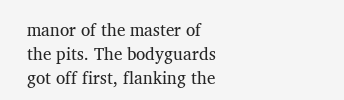manor of the master of the pits. The bodyguards got off first, flanking the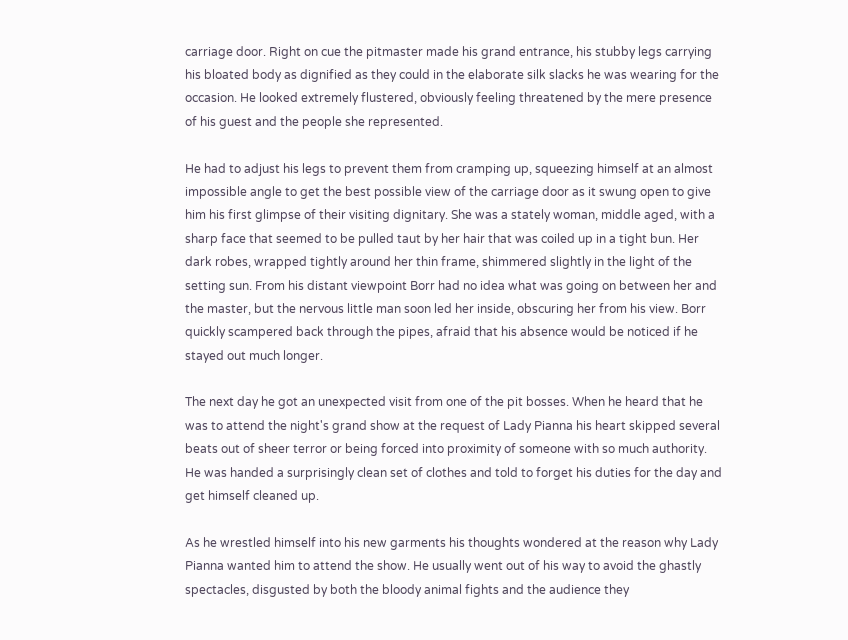carriage door. Right on cue the pitmaster made his grand entrance, his stubby legs carrying his bloated body as dignified as they could in the elaborate silk slacks he was wearing for the occasion. He looked extremely flustered, obviously feeling threatened by the mere presence of his guest and the people she represented.

He had to adjust his legs to prevent them from cramping up, squeezing himself at an almost impossible angle to get the best possible view of the carriage door as it swung open to give him his first glimpse of their visiting dignitary. She was a stately woman, middle aged, with a sharp face that seemed to be pulled taut by her hair that was coiled up in a tight bun. Her dark robes, wrapped tightly around her thin frame, shimmered slightly in the light of the setting sun. From his distant viewpoint Borr had no idea what was going on between her and the master, but the nervous little man soon led her inside, obscuring her from his view. Borr quickly scampered back through the pipes, afraid that his absence would be noticed if he stayed out much longer.

The next day he got an unexpected visit from one of the pit bosses. When he heard that he was to attend the night's grand show at the request of Lady Pianna his heart skipped several beats out of sheer terror or being forced into proximity of someone with so much authority. He was handed a surprisingly clean set of clothes and told to forget his duties for the day and get himself cleaned up.

As he wrestled himself into his new garments his thoughts wondered at the reason why Lady Pianna wanted him to attend the show. He usually went out of his way to avoid the ghastly spectacles, disgusted by both the bloody animal fights and the audience they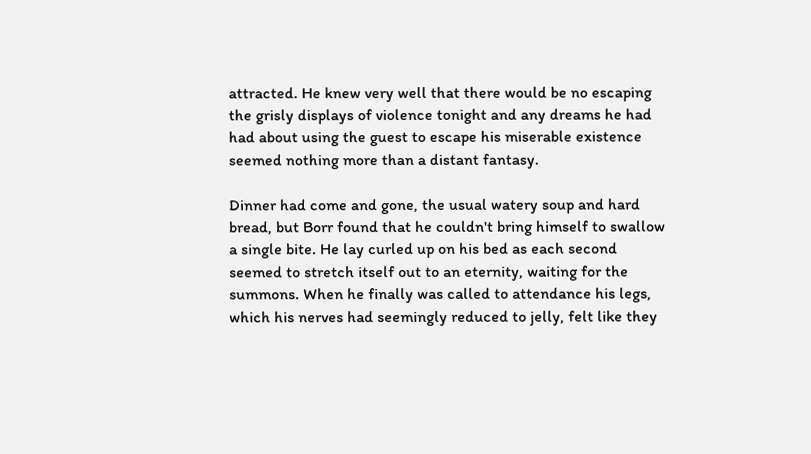attracted. He knew very well that there would be no escaping the grisly displays of violence tonight and any dreams he had had about using the guest to escape his miserable existence seemed nothing more than a distant fantasy.

Dinner had come and gone, the usual watery soup and hard bread, but Borr found that he couldn't bring himself to swallow a single bite. He lay curled up on his bed as each second seemed to stretch itself out to an eternity, waiting for the summons. When he finally was called to attendance his legs, which his nerves had seemingly reduced to jelly, felt like they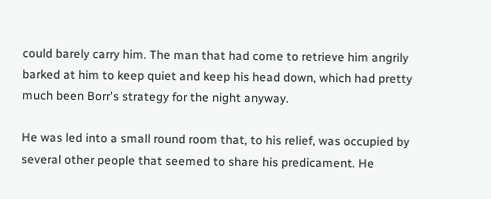could barely carry him. The man that had come to retrieve him angrily barked at him to keep quiet and keep his head down, which had pretty much been Borr's strategy for the night anyway.

He was led into a small round room that, to his relief, was occupied by several other people that seemed to share his predicament. He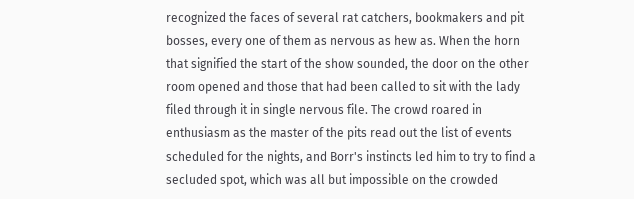recognized the faces of several rat catchers, bookmakers and pit bosses, every one of them as nervous as hew as. When the horn that signified the start of the show sounded, the door on the other room opened and those that had been called to sit with the lady filed through it in single nervous file. The crowd roared in enthusiasm as the master of the pits read out the list of events scheduled for the nights, and Borr's instincts led him to try to find a secluded spot, which was all but impossible on the crowded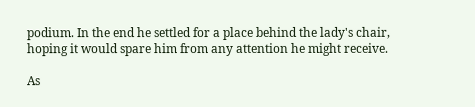podium. In the end he settled for a place behind the lady's chair, hoping it would spare him from any attention he might receive.

As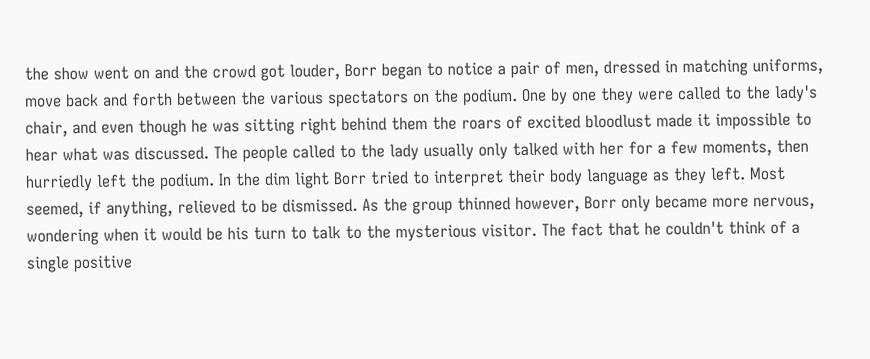the show went on and the crowd got louder, Borr began to notice a pair of men, dressed in matching uniforms, move back and forth between the various spectators on the podium. One by one they were called to the lady's chair, and even though he was sitting right behind them the roars of excited bloodlust made it impossible to hear what was discussed. The people called to the lady usually only talked with her for a few moments, then hurriedly left the podium. In the dim light Borr tried to interpret their body language as they left. Most seemed, if anything, relieved to be dismissed. As the group thinned however, Borr only became more nervous, wondering when it would be his turn to talk to the mysterious visitor. The fact that he couldn't think of a single positive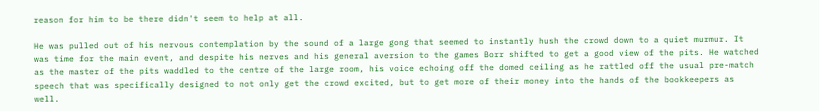reason for him to be there didn't seem to help at all.

He was pulled out of his nervous contemplation by the sound of a large gong that seemed to instantly hush the crowd down to a quiet murmur. It was time for the main event, and despite his nerves and his general aversion to the games Borr shifted to get a good view of the pits. He watched as the master of the pits waddled to the centre of the large room, his voice echoing off the domed ceiling as he rattled off the usual pre-match speech that was specifically designed to not only get the crowd excited, but to get more of their money into the hands of the bookkeepers as well.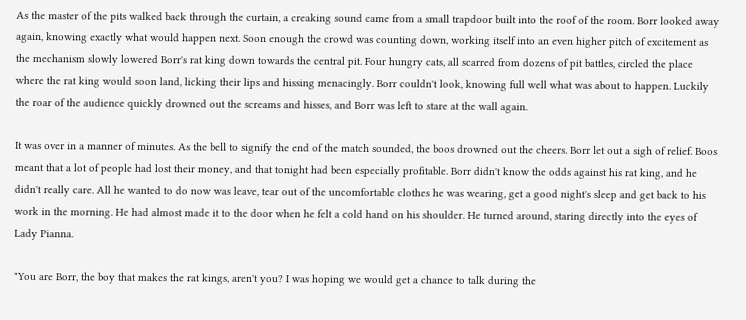As the master of the pits walked back through the curtain, a creaking sound came from a small trapdoor built into the roof of the room. Borr looked away again, knowing exactly what would happen next. Soon enough the crowd was counting down, working itself into an even higher pitch of excitement as the mechanism slowly lowered Borr's rat king down towards the central pit. Four hungry cats, all scarred from dozens of pit battles, circled the place where the rat king would soon land, licking their lips and hissing menacingly. Borr couldn't look, knowing full well what was about to happen. Luckily the roar of the audience quickly drowned out the screams and hisses, and Borr was left to stare at the wall again.

It was over in a manner of minutes. As the bell to signify the end of the match sounded, the boos drowned out the cheers. Borr let out a sigh of relief. Boos meant that a lot of people had lost their money, and that tonight had been especially profitable. Borr didn't know the odds against his rat king, and he didn't really care. All he wanted to do now was leave, tear out of the uncomfortable clothes he was wearing, get a good night's sleep and get back to his work in the morning. He had almost made it to the door when he felt a cold hand on his shoulder. He turned around, staring directly into the eyes of Lady Pianna.

"You are Borr, the boy that makes the rat kings, aren't you? I was hoping we would get a chance to talk during the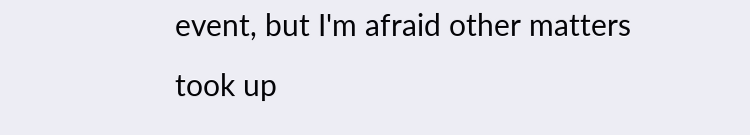event, but I'm afraid other matters took up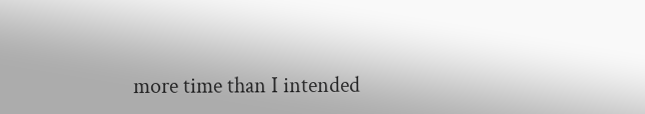more time than I intended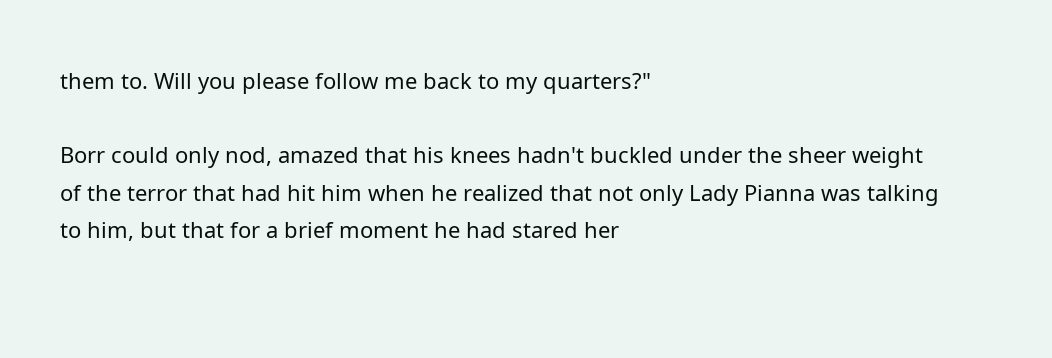them to. Will you please follow me back to my quarters?"

Borr could only nod, amazed that his knees hadn't buckled under the sheer weight of the terror that had hit him when he realized that not only Lady Pianna was talking to him, but that for a brief moment he had stared her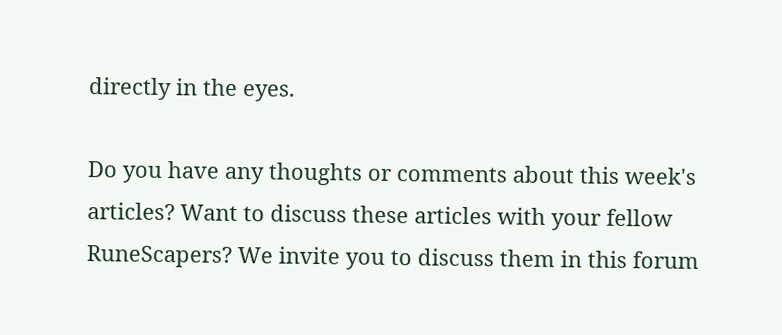directly in the eyes.

Do you have any thoughts or comments about this week's articles? Want to discuss these articles with your fellow RuneScapers? We invite you to discuss them in this forum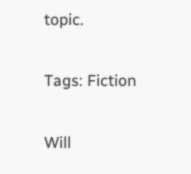topic.

Tags: Fiction

Will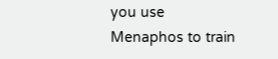you use Menaphos to train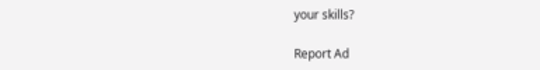your skills?

Report Ad